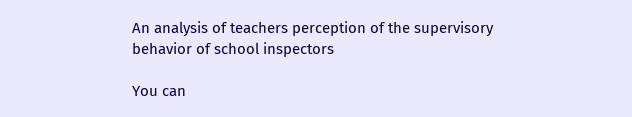An analysis of teachers perception of the supervisory behavior of school inspectors

You can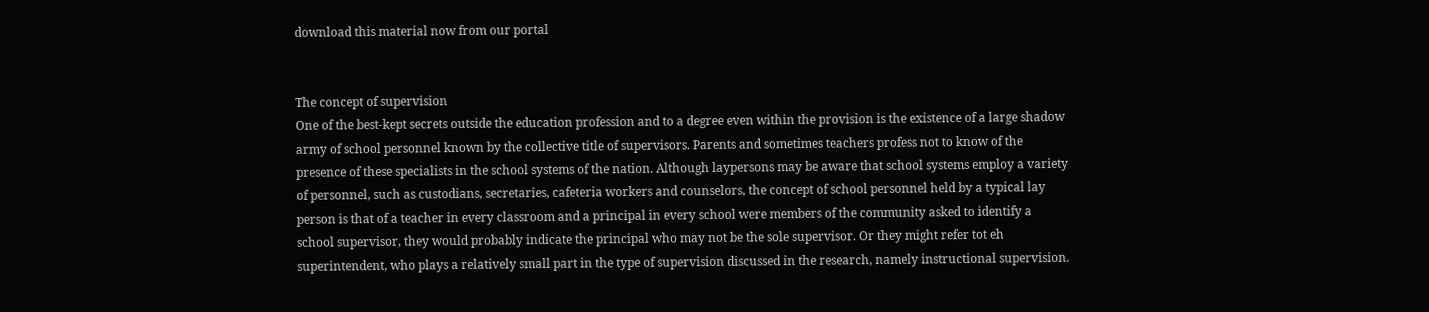download this material now from our portal


The concept of supervision
One of the best-kept secrets outside the education profession and to a degree even within the provision is the existence of a large shadow army of school personnel known by the collective title of supervisors. Parents and sometimes teachers profess not to know of the presence of these specialists in the school systems of the nation. Although laypersons may be aware that school systems employ a variety of personnel, such as custodians, secretaries, cafeteria workers and counselors, the concept of school personnel held by a typical lay person is that of a teacher in every classroom and a principal in every school were members of the community asked to identify a school supervisor, they would probably indicate the principal who may not be the sole supervisor. Or they might refer tot eh superintendent, who plays a relatively small part in the type of supervision discussed in the research, namely instructional supervision.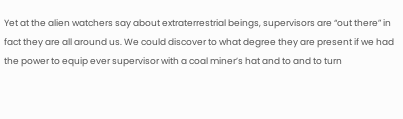Yet at the alien watchers say about extraterrestrial beings, supervisors are “out there” in fact they are all around us. We could discover to what degree they are present if we had the power to equip ever supervisor with a coal miner’s hat and to and to turn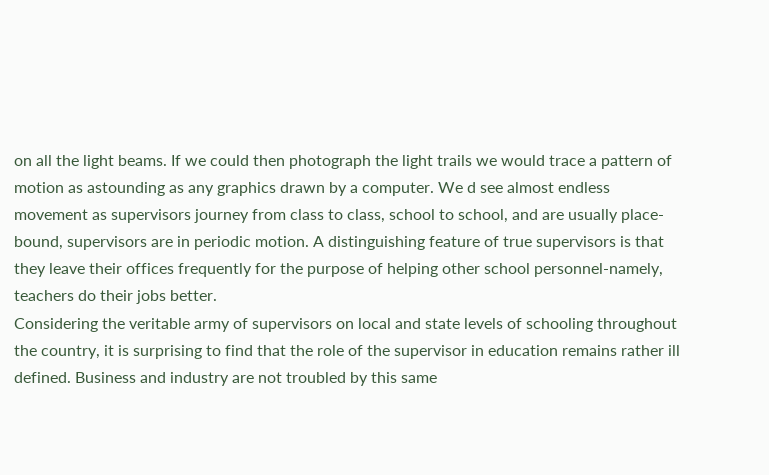on all the light beams. If we could then photograph the light trails we would trace a pattern of motion as astounding as any graphics drawn by a computer. We d see almost endless movement as supervisors journey from class to class, school to school, and are usually place-bound, supervisors are in periodic motion. A distinguishing feature of true supervisors is that they leave their offices frequently for the purpose of helping other school personnel-namely, teachers do their jobs better.
Considering the veritable army of supervisors on local and state levels of schooling throughout the country, it is surprising to find that the role of the supervisor in education remains rather ill defined. Business and industry are not troubled by this same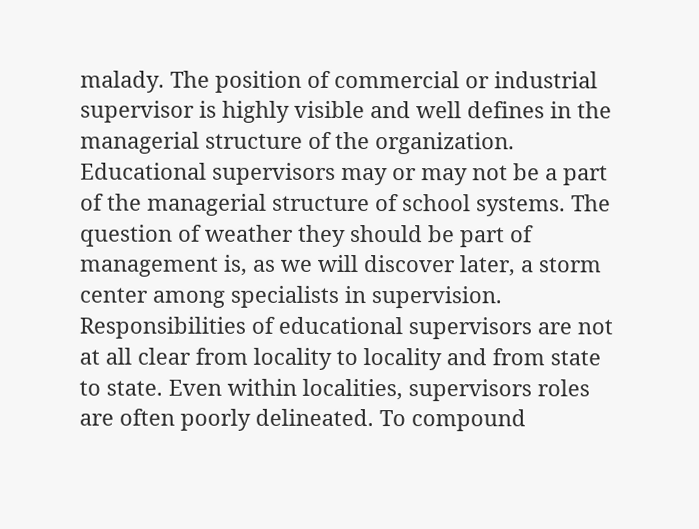malady. The position of commercial or industrial supervisor is highly visible and well defines in the managerial structure of the organization. Educational supervisors may or may not be a part of the managerial structure of school systems. The question of weather they should be part of management is, as we will discover later, a storm center among specialists in supervision. Responsibilities of educational supervisors are not at all clear from locality to locality and from state to state. Even within localities, supervisors roles are often poorly delineated. To compound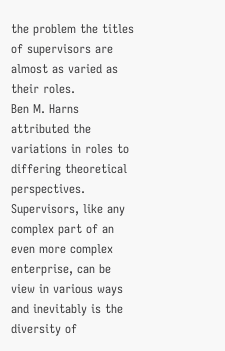the problem the titles of supervisors are almost as varied as their roles.
Ben M. Harns attributed the variations in roles to differing theoretical perspectives. Supervisors, like any complex part of an even more complex enterprise, can be view in various ways and inevitably is the diversity of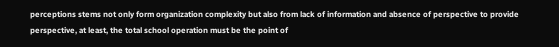perceptions stems not only form organization complexity but also from lack of information and absence of perspective to provide perspective, at least, the total school operation must be the point of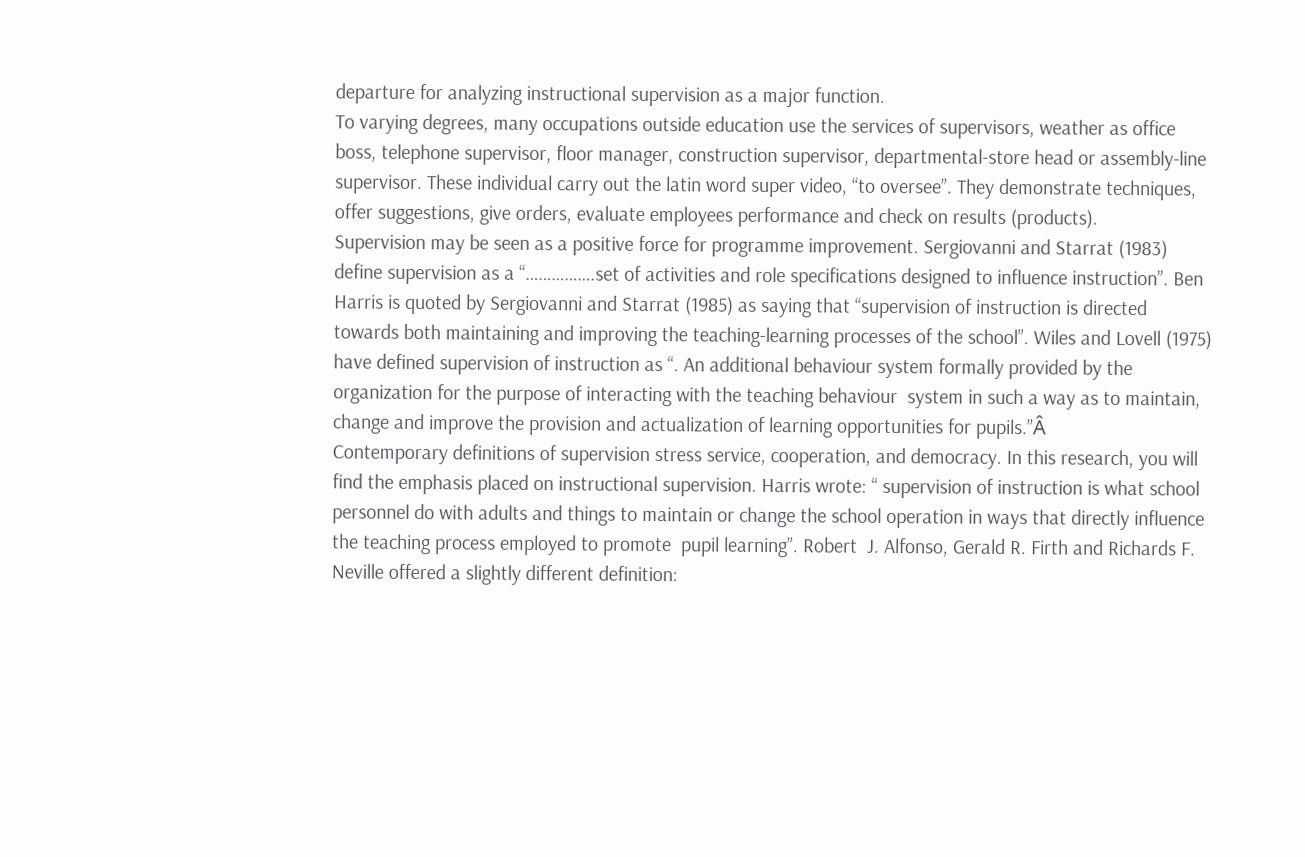departure for analyzing instructional supervision as a major function.
To varying degrees, many occupations outside education use the services of supervisors, weather as office boss, telephone supervisor, floor manager, construction supervisor, departmental-store head or assembly-line supervisor. These individual carry out the latin word super video, “to oversee”. They demonstrate techniques, offer suggestions, give orders, evaluate employees performance and check on results (products).
Supervision may be seen as a positive force for programme improvement. Sergiovanni and Starrat (1983) define supervision as a “…………….set of activities and role specifications designed to influence instruction”. Ben Harris is quoted by Sergiovanni and Starrat (1985) as saying that “supervision of instruction is directed  towards both maintaining and improving the teaching-learning processes of the school”. Wiles and Lovell (1975) have defined supervision of instruction as “. An additional behaviour system formally provided by the organization for the purpose of interacting with the teaching behaviour  system in such a way as to maintain, change and improve the provision and actualization of learning opportunities for pupils.”Â
Contemporary definitions of supervision stress service, cooperation, and democracy. In this research, you will find the emphasis placed on instructional supervision. Harris wrote: “ supervision of instruction is what school personnel do with adults and things to maintain or change the school operation in ways that directly influence the teaching process employed to promote  pupil learning”. Robert  J. Alfonso, Gerald R. Firth and Richards F. Neville offered a slightly different definition: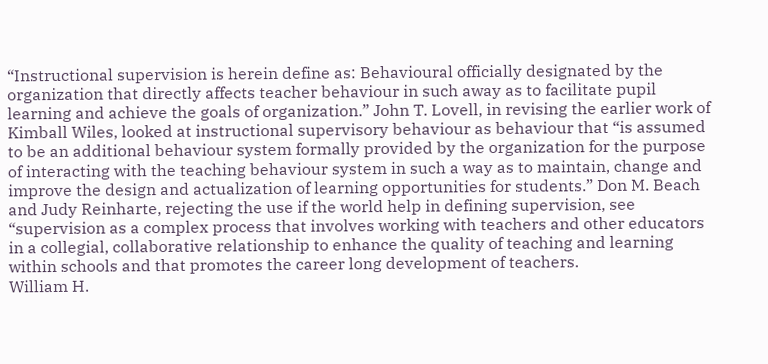“Instructional supervision is herein define as: Behavioural officially designated by the organization that directly affects teacher behaviour in such away as to facilitate pupil learning and achieve the goals of organization.” John T. Lovell, in revising the earlier work of Kimball Wiles, looked at instructional supervisory behaviour as behaviour that “is assumed to be an additional behaviour system formally provided by the organization for the purpose of interacting with the teaching behaviour system in such a way as to maintain, change and improve the design and actualization of learning opportunities for students.” Don M. Beach and Judy Reinharte, rejecting the use if the world help in defining supervision, see “supervision as a complex process that involves working with teachers and other educators in a collegial, collaborative relationship to enhance the quality of teaching and learning within schools and that promotes the career long development of teachers.
William H.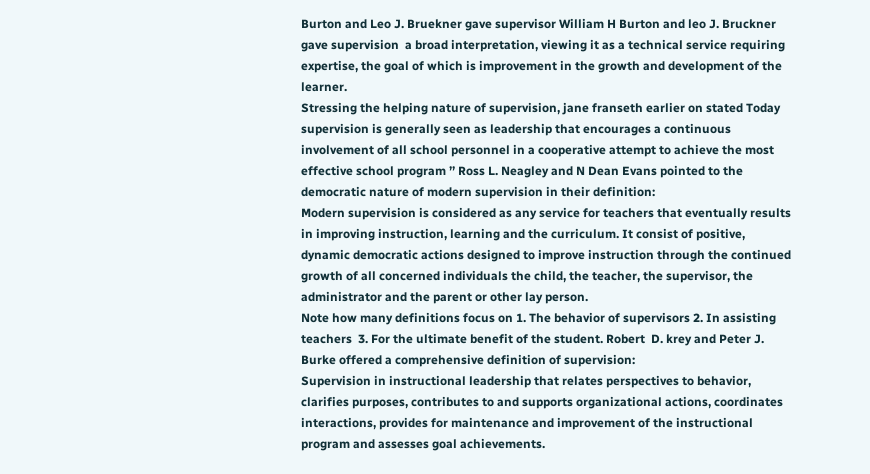Burton and Leo J. Bruekner gave supervisor William H Burton and leo J. Bruckner gave supervision  a broad interpretation, viewing it as a technical service requiring expertise, the goal of which is improvement in the growth and development of the learner.
Stressing the helping nature of supervision, jane franseth earlier on stated Today supervision is generally seen as leadership that encourages a continuous involvement of all school personnel in a cooperative attempt to achieve the most effective school program ’’ Ross L. Neagley and N Dean Evans pointed to the democratic nature of modern supervision in their definition:
Modern supervision is considered as any service for teachers that eventually results in improving instruction, learning and the curriculum. It consist of positive, dynamic democratic actions designed to improve instruction through the continued growth of all concerned individuals the child, the teacher, the supervisor, the administrator and the parent or other lay person.
Note how many definitions focus on 1. The behavior of supervisors 2. In assisting teachers  3. For the ultimate benefit of the student. Robert  D. krey and Peter J. Burke offered a comprehensive definition of supervision:
Supervision in instructional leadership that relates perspectives to behavior, clarifies purposes, contributes to and supports organizational actions, coordinates interactions, provides for maintenance and improvement of the instructional program and assesses goal achievements.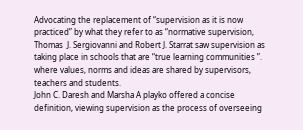Advocating the replacement of “supervision as it is now practiced” by what they refer to as “normative supervision, Thomas  J. Sergiovanni and Robert J. Starrat saw supervision as taking place in schools that are “true learning communities ”. where values, norms and ideas are shared by supervisors, teachers and students.
John C. Daresh and Marsha A playko offered a concise definition, viewing supervision as the process of overseeing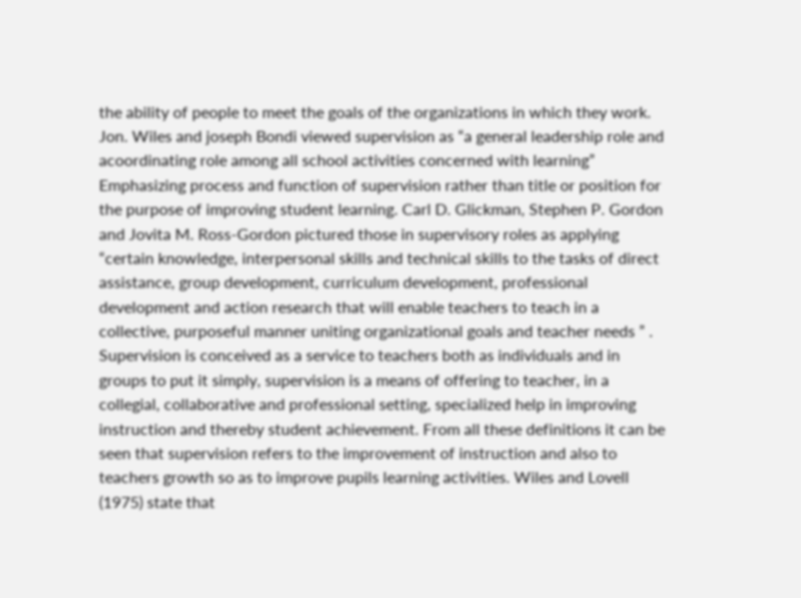the ability of people to meet the goals of the organizations in which they work.
Jon. Wiles and joseph Bondi viewed supervision as “a general leadership role and acoordinating role among all school activities concerned with learning” Emphasizing process and function of supervision rather than title or position for the purpose of improving student learning. Carl D. Glickman, Stephen P. Gordon and Jovita M. Ross-Gordon pictured those in supervisory roles as applying “certain knowledge, interpersonal skills and technical skills to the tasks of direct assistance, group development, curriculum development, professional development and action research that will enable teachers to teach in a collective, purposeful manner uniting organizational goals and teacher needs ” .
Supervision is conceived as a service to teachers both as individuals and in groups to put it simply, supervision is a means of offering to teacher, in a collegial, collaborative and professional setting, specialized help in improving instruction and thereby student achievement. From all these definitions it can be seen that supervision refers to the improvement of instruction and also to teachers growth so as to improve pupils learning activities. Wiles and Lovell (1975) state that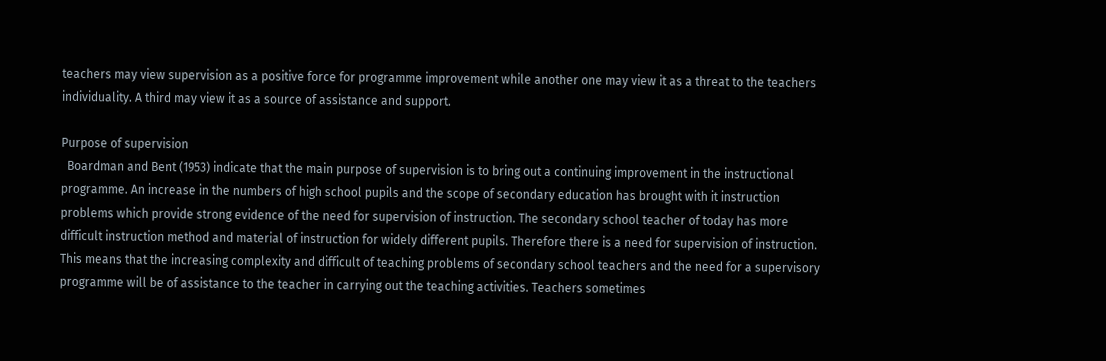teachers may view supervision as a positive force for programme improvement while another one may view it as a threat to the teachers individuality. A third may view it as a source of assistance and support.

Purpose of supervision
  Boardman and Bent (1953) indicate that the main purpose of supervision is to bring out a continuing improvement in the instructional programme. An increase in the numbers of high school pupils and the scope of secondary education has brought with it instruction problems which provide strong evidence of the need for supervision of instruction. The secondary school teacher of today has more difficult instruction method and material of instruction for widely different pupils. Therefore there is a need for supervision of instruction. This means that the increasing complexity and difficult of teaching problems of secondary school teachers and the need for a supervisory programme will be of assistance to the teacher in carrying out the teaching activities. Teachers sometimes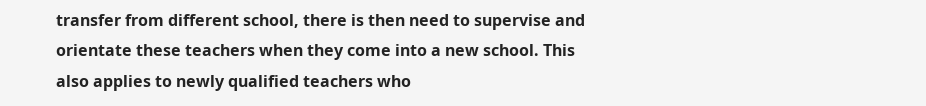transfer from different school, there is then need to supervise and orientate these teachers when they come into a new school. This also applies to newly qualified teachers who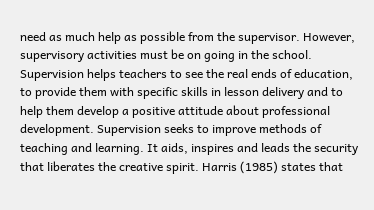need as much help as possible from the supervisor. However, supervisory activities must be on going in the school. Supervision helps teachers to see the real ends of education, to provide them with specific skills in lesson delivery and to help them develop a positive attitude about professional development. Supervision seeks to improve methods of teaching and learning. It aids, inspires and leads the security that liberates the creative spirit. Harris (1985) states that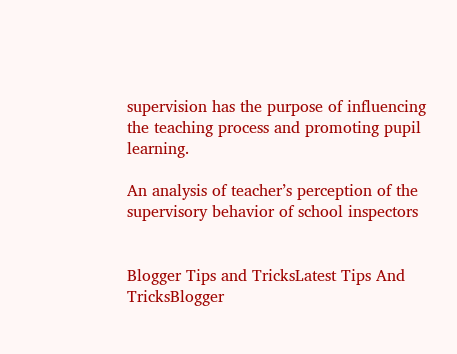supervision has the purpose of influencing the teaching process and promoting pupil learning.

An analysis of teacher’s perception of the supervisory behavior of school inspectors


Blogger Tips and TricksLatest Tips And TricksBlogger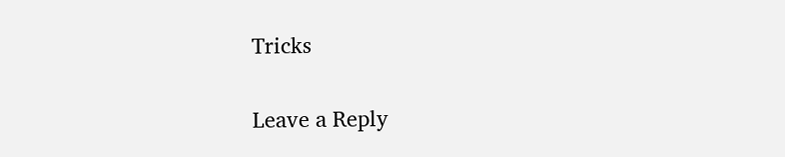Tricks

Leave a Reply